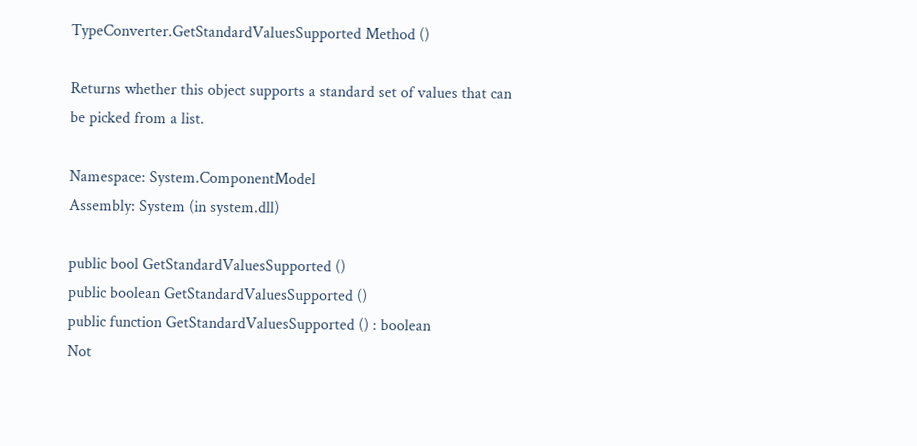TypeConverter.GetStandardValuesSupported Method ()

Returns whether this object supports a standard set of values that can be picked from a list.

Namespace: System.ComponentModel
Assembly: System (in system.dll)

public bool GetStandardValuesSupported ()
public boolean GetStandardValuesSupported ()
public function GetStandardValuesSupported () : boolean
Not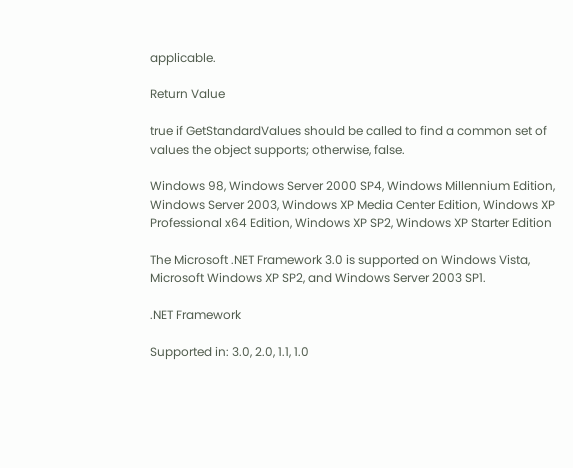applicable.

Return Value

true if GetStandardValues should be called to find a common set of values the object supports; otherwise, false.

Windows 98, Windows Server 2000 SP4, Windows Millennium Edition, Windows Server 2003, Windows XP Media Center Edition, Windows XP Professional x64 Edition, Windows XP SP2, Windows XP Starter Edition

The Microsoft .NET Framework 3.0 is supported on Windows Vista, Microsoft Windows XP SP2, and Windows Server 2003 SP1.

.NET Framework

Supported in: 3.0, 2.0, 1.1, 1.0